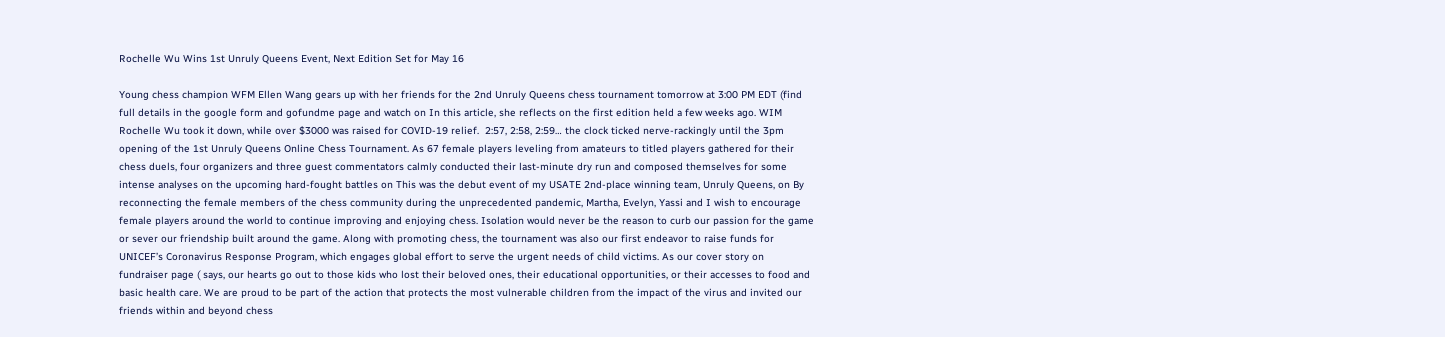Rochelle Wu Wins 1st Unruly Queens Event, Next Edition Set for May 16

Young chess champion WFM Ellen Wang gears up with her friends for the 2nd Unruly Queens chess tournament tomorrow at 3:00 PM EDT (find full details in the google form and gofundme page and watch on In this article, she reflects on the first edition held a few weeks ago. WIM Rochelle Wu took it down, while over $3000 was raised for COVID-19 relief.  2:57, 2:58, 2:59… the clock ticked nerve-rackingly until the 3pm opening of the 1st Unruly Queens Online Chess Tournament. As 67 female players leveling from amateurs to titled players gathered for their chess duels, four organizers and three guest commentators calmly conducted their last-minute dry run and composed themselves for some intense analyses on the upcoming hard-fought battles on This was the debut event of my USATE 2nd-place winning team, Unruly Queens, on By reconnecting the female members of the chess community during the unprecedented pandemic, Martha, Evelyn, Yassi and I wish to encourage female players around the world to continue improving and enjoying chess. Isolation would never be the reason to curb our passion for the game or sever our friendship built around the game. Along with promoting chess, the tournament was also our first endeavor to raise funds for UNICEF’s Coronavirus Response Program, which engages global effort to serve the urgent needs of child victims. As our cover story on fundraiser page ( says, our hearts go out to those kids who lost their beloved ones, their educational opportunities, or their accesses to food and basic health care. We are proud to be part of the action that protects the most vulnerable children from the impact of the virus and invited our friends within and beyond chess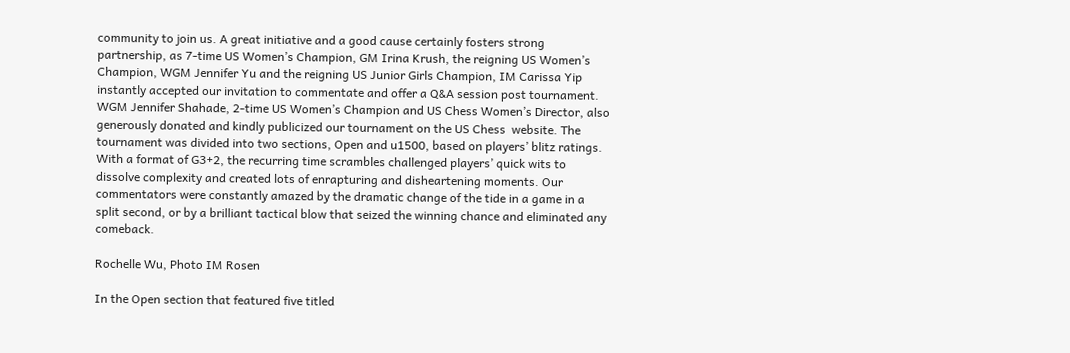community to join us. A great initiative and a good cause certainly fosters strong partnership, as 7-time US Women’s Champion, GM Irina Krush, the reigning US Women’s Champion, WGM Jennifer Yu and the reigning US Junior Girls Champion, IM Carissa Yip instantly accepted our invitation to commentate and offer a Q&A session post tournament. WGM Jennifer Shahade, 2-time US Women’s Champion and US Chess Women’s Director, also generously donated and kindly publicized our tournament on the US Chess  website. The tournament was divided into two sections, Open and u1500, based on players’ blitz ratings. With a format of G3+2, the recurring time scrambles challenged players’ quick wits to dissolve complexity and created lots of enrapturing and disheartening moments. Our commentators were constantly amazed by the dramatic change of the tide in a game in a split second, or by a brilliant tactical blow that seized the winning chance and eliminated any comeback.

Rochelle Wu, Photo IM Rosen

In the Open section that featured five titled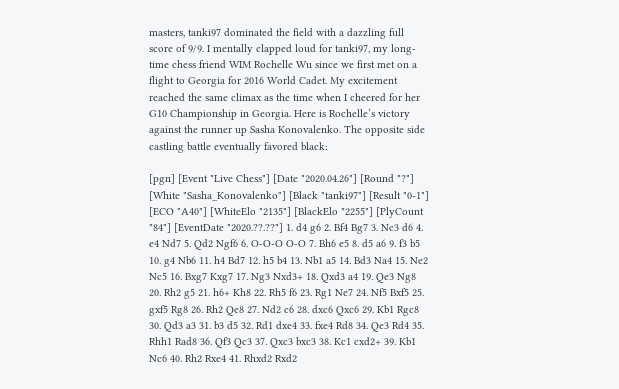masters, tanki97 dominated the field with a dazzling full score of 9/9. I mentally clapped loud for tanki97, my long-time chess friend WIM Rochelle Wu since we first met on a flight to Georgia for 2016 World Cadet. My excitement reached the same climax as the time when I cheered for her G10 Championship in Georgia. Here is Rochelle’s victory against the runner up Sasha Konovalenko. The opposite side castling battle eventually favored black:

[pgn] [Event "Live Chess"] [Date "2020.04.26"] [Round "?"] [White "Sasha_Konovalenko"] [Black "tanki97"] [Result "0-1"] [ECO "A40"] [WhiteElo "2135"] [BlackElo "2255"] [PlyCount "84"] [EventDate "2020.??.??"] 1. d4 g6 2. Bf4 Bg7 3. Nc3 d6 4. e4 Nd7 5. Qd2 Ngf6 6. O-O-O O-O 7. Bh6 e5 8. d5 a6 9. f3 b5 10. g4 Nb6 11. h4 Bd7 12. h5 b4 13. Nb1 a5 14. Bd3 Na4 15. Ne2 Nc5 16. Bxg7 Kxg7 17. Ng3 Nxd3+ 18. Qxd3 a4 19. Qe3 Ng8 20. Rh2 g5 21. h6+ Kh8 22. Rh5 f6 23. Rg1 Ne7 24. Nf5 Bxf5 25. gxf5 Rg8 26. Rh2 Qe8 27. Nd2 c6 28. dxc6 Qxc6 29. Kb1 Rgc8 30. Qd3 a3 31. b3 d5 32. Rd1 dxe4 33. fxe4 Rd8 34. Qe3 Rd4 35. Rhh1 Rad8 36. Qf3 Qc3 37. Qxc3 bxc3 38. Kc1 cxd2+ 39. Kb1 Nc6 40. Rh2 Rxe4 41. Rhxd2 Rxd2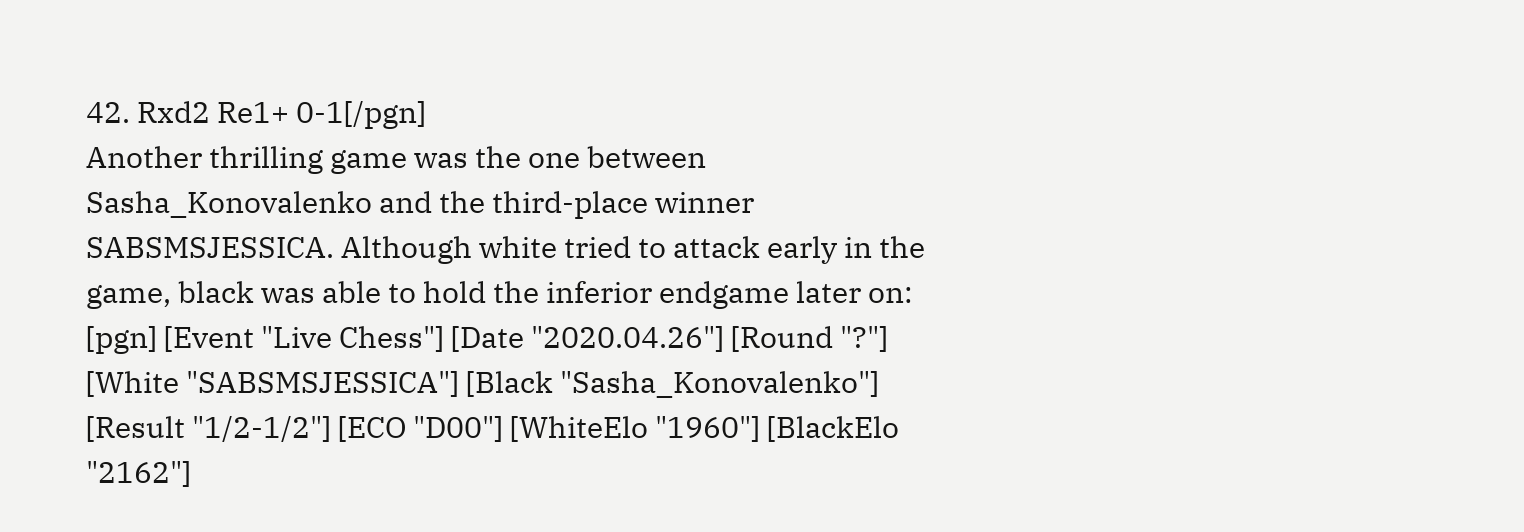42. Rxd2 Re1+ 0-1[/pgn]
Another thrilling game was the one between Sasha_Konovalenko and the third-place winner SABSMSJESSICA. Although white tried to attack early in the game, black was able to hold the inferior endgame later on:
[pgn] [Event "Live Chess"] [Date "2020.04.26"] [Round "?"] [White "SABSMSJESSICA"] [Black "Sasha_Konovalenko"] [Result "1/2-1/2"] [ECO "D00"] [WhiteElo "1960"] [BlackElo "2162"]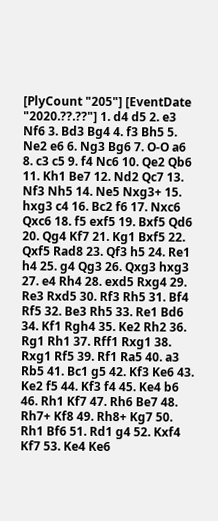[PlyCount "205"] [EventDate "2020.??.??"] 1. d4 d5 2. e3 Nf6 3. Bd3 Bg4 4. f3 Bh5 5. Ne2 e6 6. Ng3 Bg6 7. O-O a6 8. c3 c5 9. f4 Nc6 10. Qe2 Qb6 11. Kh1 Be7 12. Nd2 Qc7 13. Nf3 Nh5 14. Ne5 Nxg3+ 15. hxg3 c4 16. Bc2 f6 17. Nxc6 Qxc6 18. f5 exf5 19. Bxf5 Qd6 20. Qg4 Kf7 21. Kg1 Bxf5 22. Qxf5 Rad8 23. Qf3 h5 24. Re1 h4 25. g4 Qg3 26. Qxg3 hxg3 27. e4 Rh4 28. exd5 Rxg4 29. Re3 Rxd5 30. Rf3 Rh5 31. Bf4 Rf5 32. Be3 Rh5 33. Re1 Bd6 34. Kf1 Rgh4 35. Ke2 Rh2 36. Rg1 Rh1 37. Rff1 Rxg1 38. Rxg1 Rf5 39. Rf1 Ra5 40. a3 Rb5 41. Bc1 g5 42. Kf3 Ke6 43. Ke2 f5 44. Kf3 f4 45. Ke4 b6 46. Rh1 Kf7 47. Rh6 Be7 48. Rh7+ Kf8 49. Rh8+ Kg7 50. Rh1 Bf6 51. Rd1 g4 52. Kxf4 Kf7 53. Ke4 Ke6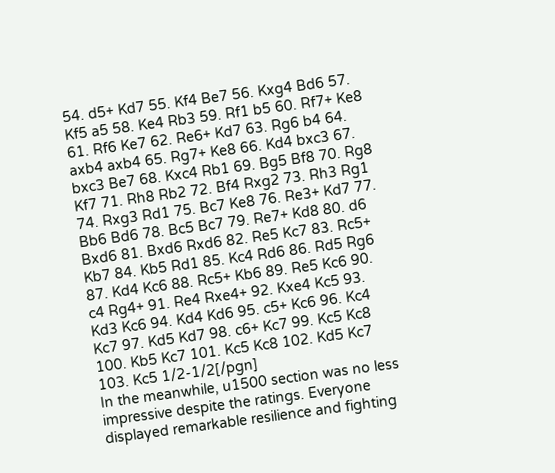54. d5+ Kd7 55. Kf4 Be7 56. Kxg4 Bd6 57. Kf5 a5 58. Ke4 Rb3 59. Rf1 b5 60. Rf7+ Ke8 61. Rf6 Ke7 62. Re6+ Kd7 63. Rg6 b4 64. axb4 axb4 65. Rg7+ Ke8 66. Kd4 bxc3 67. bxc3 Be7 68. Kxc4 Rb1 69. Bg5 Bf8 70. Rg8 Kf7 71. Rh8 Rb2 72. Bf4 Rxg2 73. Rh3 Rg1 74. Rxg3 Rd1 75. Bc7 Ke8 76. Re3+ Kd7 77. Bb6 Bd6 78. Bc5 Bc7 79. Re7+ Kd8 80. d6 Bxd6 81. Bxd6 Rxd6 82. Re5 Kc7 83. Rc5+ Kb7 84. Kb5 Rd1 85. Kc4 Rd6 86. Rd5 Rg6 87. Kd4 Kc6 88. Rc5+ Kb6 89. Re5 Kc6 90. c4 Rg4+ 91. Re4 Rxe4+ 92. Kxe4 Kc5 93. Kd3 Kc6 94. Kd4 Kd6 95. c5+ Kc6 96. Kc4 Kc7 97. Kd5 Kd7 98. c6+ Kc7 99. Kc5 Kc8 100. Kb5 Kc7 101. Kc5 Kc8 102. Kd5 Kc7 103. Kc5 1/2-1/2[/pgn]
In the meanwhile, u1500 section was no less impressive despite the ratings. Everyone displayed remarkable resilience and fighting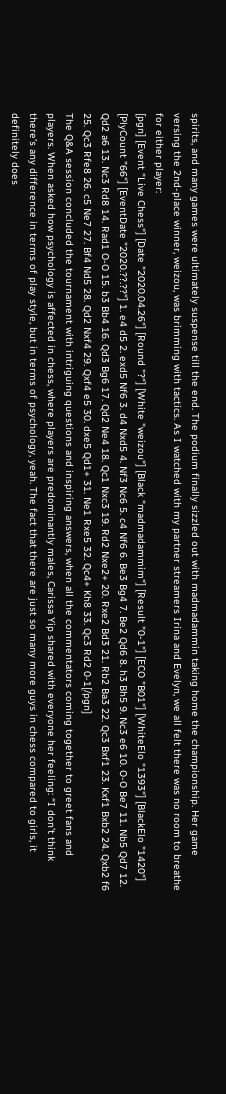spirits, and many games were ultimately suspense till the end. The podium finally sizzled out with madmadammin taking home the championship. Her game versing the 2nd-place winner, weizou, was brimming with tactics. As I watched with my partner streamers Irina and Evelyn, we all felt there was no room to breathe for either player:
[pgn] [Event "Live Chess"] [Date "2020.04.26"] [Round "?"] [White "weizou"] [Black "madmadammim"] [Result "0-1"] [ECO "B01"] [WhiteElo "1393"] [BlackElo "1420"] [PlyCount "66"] [EventDate "2020.??.??"] 1. e4 d5 2. exd5 Nf6 3. d4 Nxd5 4. Nf3 Nc6 5. c4 Nf6 6. Be3 Bg4 7. Be2 Qd6 8. h3 Bh5 9. Nc3 e6 10. O-O Be7 11. Nb5 Qd7 12. Qd2 a6 13. Nc3 Rd8 14. Rad1 O-O 15. b3 Bb4 16. Qd3 Bg6 17. Qd2 Ne4 18. Qc1 Nxc3 19. Rd2 Nxe2+ 20. Rxe2 Bd3 21. Rb2 Ba3 22. Qc3 Bxf1 23. Kxf1 Bxb2 24. Qxb2 f6 25. Qc3 Rfe8 26. c5 Ne7 27. Bf4 Nd5 28. Qd2 Nxf4 29. Qxf4 e5 30. dxe5 Qd1+ 31. Ne1 Rxe5 32. Qc4+ Kh8 33. Qc3 Rd2 0-1[/pgn]
The Q&A session concluded the tournament with intriguing questions and inspiring answers, when all the commentators coming together to greet fans and players. When asked how psychology is affected in chess, where players are predominantly males, Carissa Yip shared with everyone her feeling: “I don’t think there’s any difference in terms of play style, but in terms of psychology, yeah. The fact that there are just so many more guys in chess compared to girls, it definitely does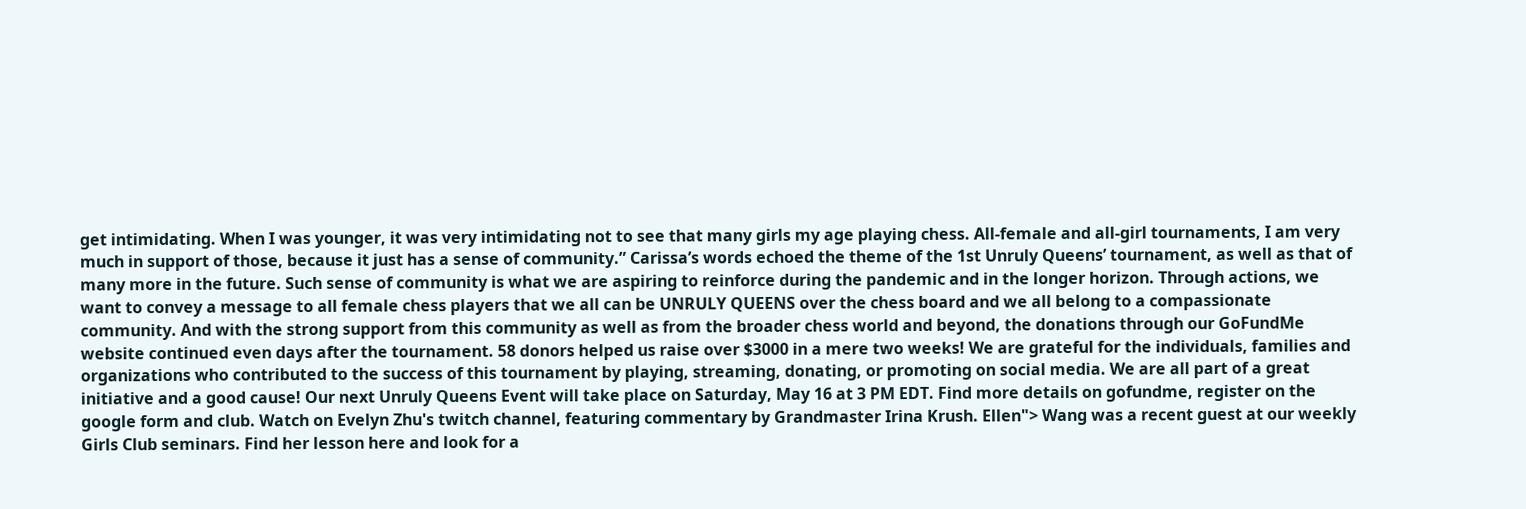get intimidating. When I was younger, it was very intimidating not to see that many girls my age playing chess. All-female and all-girl tournaments, I am very much in support of those, because it just has a sense of community.” Carissa’s words echoed the theme of the 1st Unruly Queens’ tournament, as well as that of many more in the future. Such sense of community is what we are aspiring to reinforce during the pandemic and in the longer horizon. Through actions, we want to convey a message to all female chess players that we all can be UNRULY QUEENS over the chess board and we all belong to a compassionate community. And with the strong support from this community as well as from the broader chess world and beyond, the donations through our GoFundMe website continued even days after the tournament. 58 donors helped us raise over $3000 in a mere two weeks! We are grateful for the individuals, families and organizations who contributed to the success of this tournament by playing, streaming, donating, or promoting on social media. We are all part of a great initiative and a good cause! Our next Unruly Queens Event will take place on Saturday, May 16 at 3 PM EDT. Find more details on gofundme, register on the google form and club. Watch on Evelyn Zhu's twitch channel, featuring commentary by Grandmaster Irina Krush. Ellen"> Wang was a recent guest at our weekly Girls Club seminars. Find her lesson here and look for a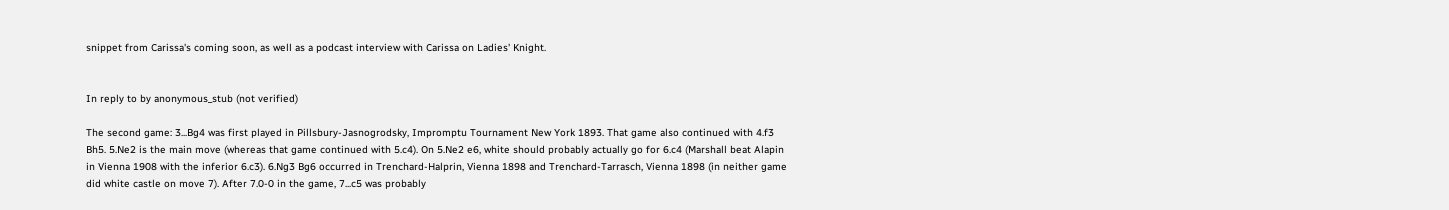snippet from Carissa's coming soon, as well as a podcast interview with Carissa on Ladies' Knight.


In reply to by anonymous_stub (not verified)

The second game: 3...Bg4 was first played in Pillsbury-Jasnogrodsky, Impromptu Tournament New York 1893. That game also continued with 4.f3 Bh5. 5.Ne2 is the main move (whereas that game continued with 5.c4). On 5.Ne2 e6, white should probably actually go for 6.c4 (Marshall beat Alapin in Vienna 1908 with the inferior 6.c3). 6.Ng3 Bg6 occurred in Trenchard-Halprin, Vienna 1898 and Trenchard-Tarrasch, Vienna 1898 (in neither game did white castle on move 7). After 7.0-0 in the game, 7...c5 was probably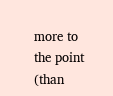more to the point (than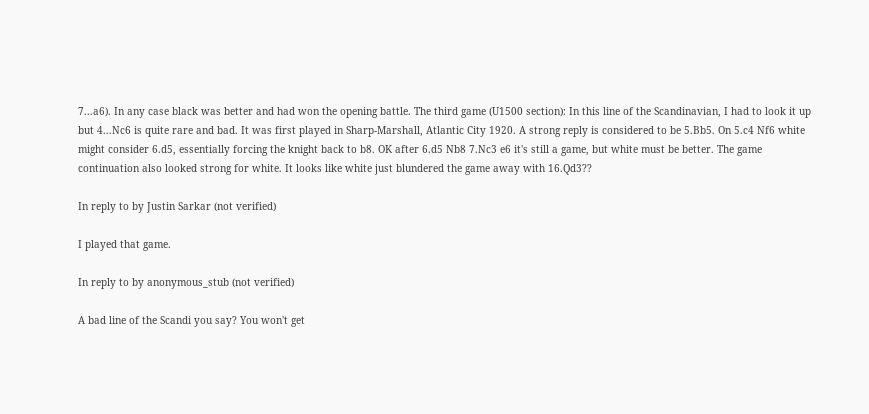7...a6). In any case black was better and had won the opening battle. The third game (U1500 section): In this line of the Scandinavian, I had to look it up but 4...Nc6 is quite rare and bad. It was first played in Sharp-Marshall, Atlantic City 1920. A strong reply is considered to be 5.Bb5. On 5.c4 Nf6 white might consider 6.d5, essentially forcing the knight back to b8. OK after 6.d5 Nb8 7.Nc3 e6 it's still a game, but white must be better. The game continuation also looked strong for white. It looks like white just blundered the game away with 16.Qd3??

In reply to by Justin Sarkar (not verified)

I played that game.

In reply to by anonymous_stub (not verified)

A bad line of the Scandi you say? You won't get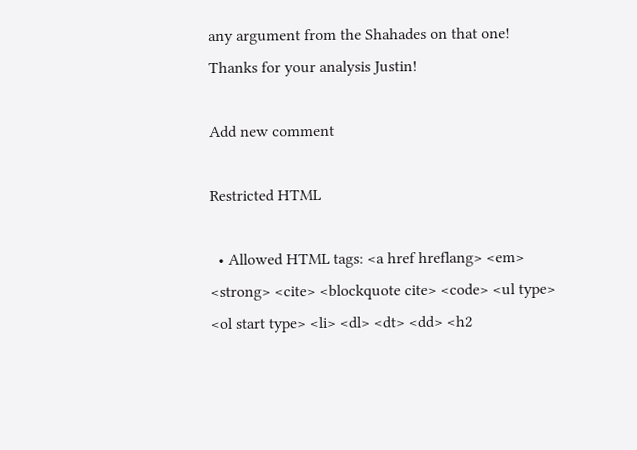any argument from the Shahades on that one! Thanks for your analysis Justin!

Add new comment

Restricted HTML

  • Allowed HTML tags: <a href hreflang> <em> <strong> <cite> <blockquote cite> <code> <ul type> <ol start type> <li> <dl> <dt> <dd> <h2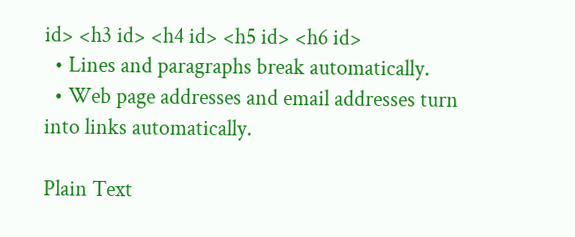id> <h3 id> <h4 id> <h5 id> <h6 id>
  • Lines and paragraphs break automatically.
  • Web page addresses and email addresses turn into links automatically.

Plain Text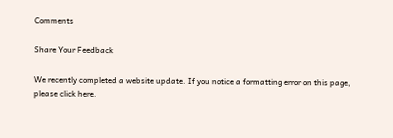Comments

Share Your Feedback

We recently completed a website update. If you notice a formatting error on this page, please click here.